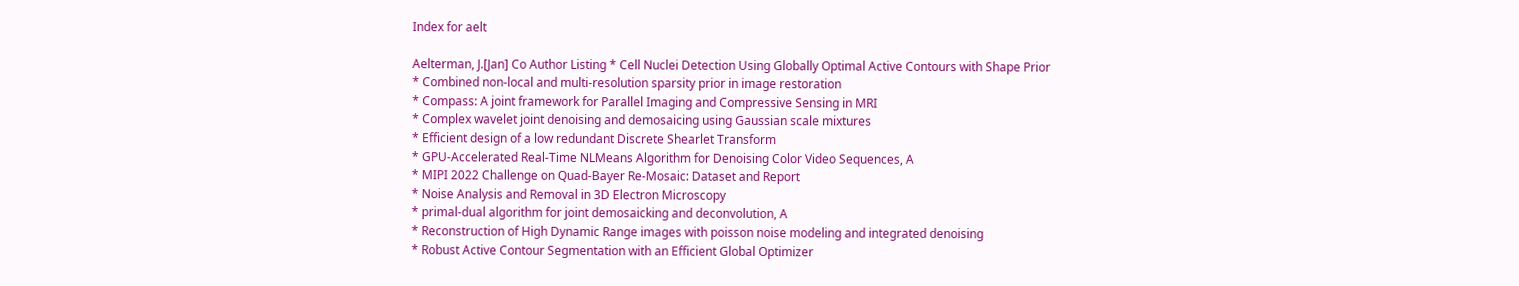Index for aelt

Aelterman, J.[Jan] Co Author Listing * Cell Nuclei Detection Using Globally Optimal Active Contours with Shape Prior
* Combined non-local and multi-resolution sparsity prior in image restoration
* Compass: A joint framework for Parallel Imaging and Compressive Sensing in MRI
* Complex wavelet joint denoising and demosaicing using Gaussian scale mixtures
* Efficient design of a low redundant Discrete Shearlet Transform
* GPU-Accelerated Real-Time NLMeans Algorithm for Denoising Color Video Sequences, A
* MIPI 2022 Challenge on Quad-Bayer Re-Mosaic: Dataset and Report
* Noise Analysis and Removal in 3D Electron Microscopy
* primal-dual algorithm for joint demosaicking and deconvolution, A
* Reconstruction of High Dynamic Range images with poisson noise modeling and integrated denoising
* Robust Active Contour Segmentation with an Efficient Global Optimizer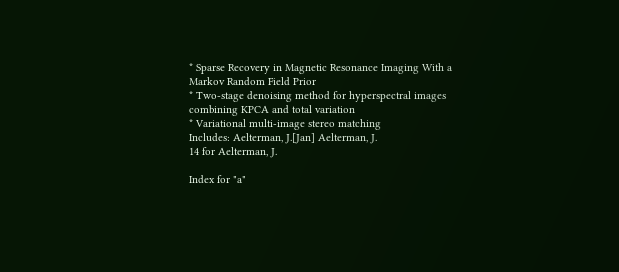* Sparse Recovery in Magnetic Resonance Imaging With a Markov Random Field Prior
* Two-stage denoising method for hyperspectral images combining KPCA and total variation
* Variational multi-image stereo matching
Includes: Aelterman, J.[Jan] Aelterman, J.
14 for Aelterman, J.

Index for "a"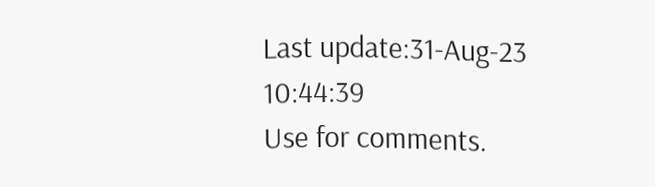Last update:31-Aug-23 10:44:39
Use for comments.